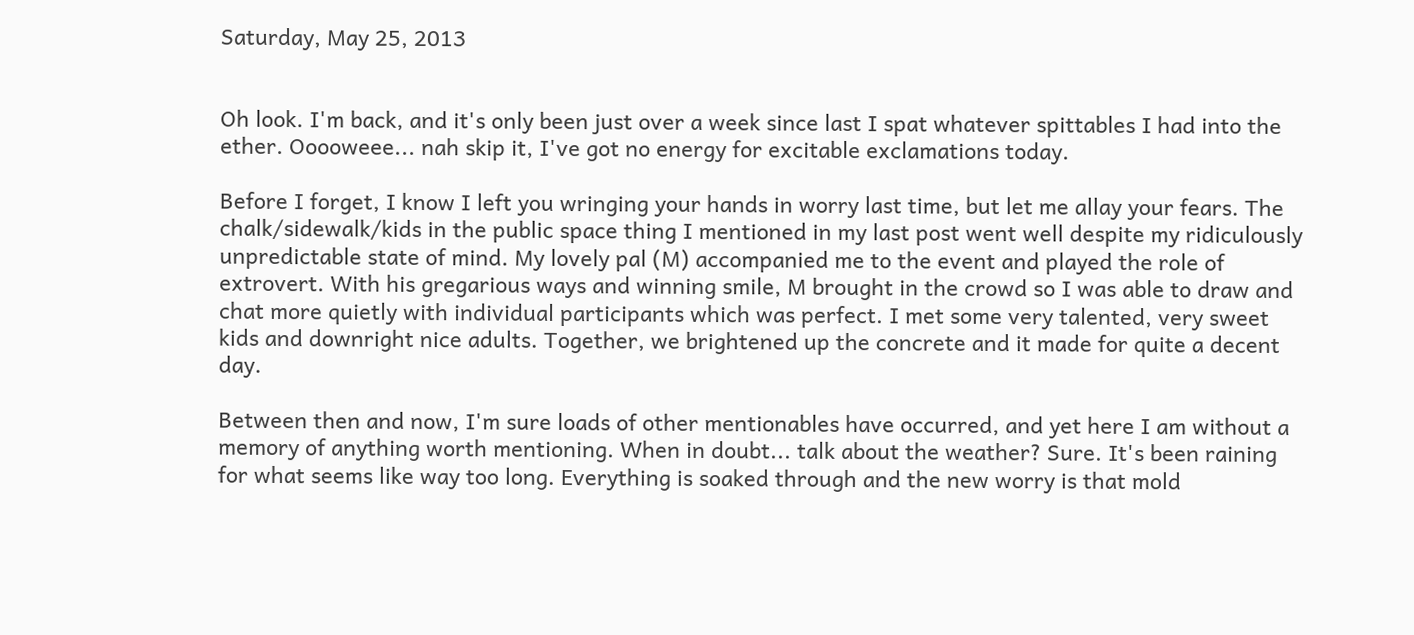Saturday, May 25, 2013


Oh look. I'm back, and it's only been just over a week since last I spat whatever spittables I had into the ether. Ooooweee... nah skip it, I've got no energy for excitable exclamations today.

Before I forget, I know I left you wringing your hands in worry last time, but let me allay your fears. The chalk/sidewalk/kids in the public space thing I mentioned in my last post went well despite my ridiculously unpredictable state of mind. My lovely pal (M) accompanied me to the event and played the role of extrovert. With his gregarious ways and winning smile, M brought in the crowd so I was able to draw and chat more quietly with individual participants which was perfect. I met some very talented, very sweet kids and downright nice adults. Together, we brightened up the concrete and it made for quite a decent day.

Between then and now, I'm sure loads of other mentionables have occurred, and yet here I am without a memory of anything worth mentioning. When in doubt... talk about the weather? Sure. It's been raining for what seems like way too long. Everything is soaked through and the new worry is that mold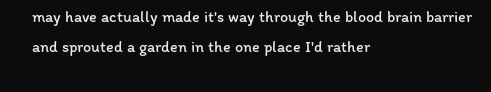may have actually made it's way through the blood brain barrier and sprouted a garden in the one place I'd rather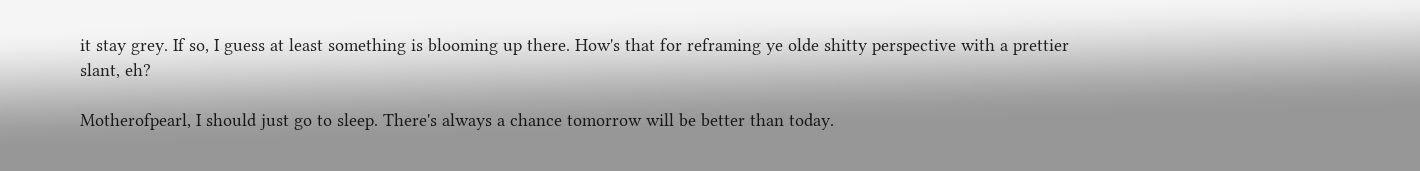it stay grey. If so, I guess at least something is blooming up there. How's that for reframing ye olde shitty perspective with a prettier slant, eh?

Motherofpearl, I should just go to sleep. There's always a chance tomorrow will be better than today.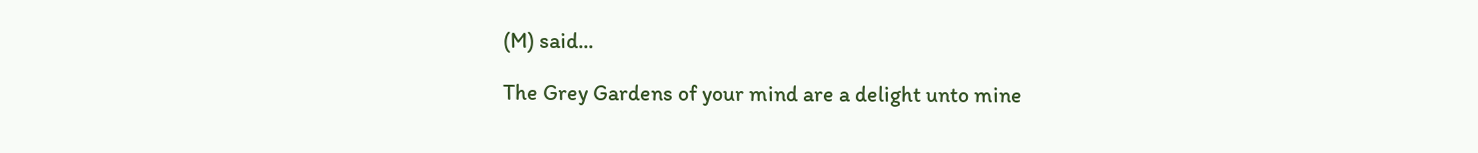(M) said...

The Grey Gardens of your mind are a delight unto mine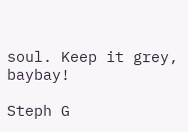soul. Keep it grey, baybay!

Steph G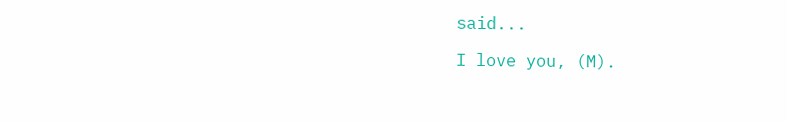said...

I love you, (M).